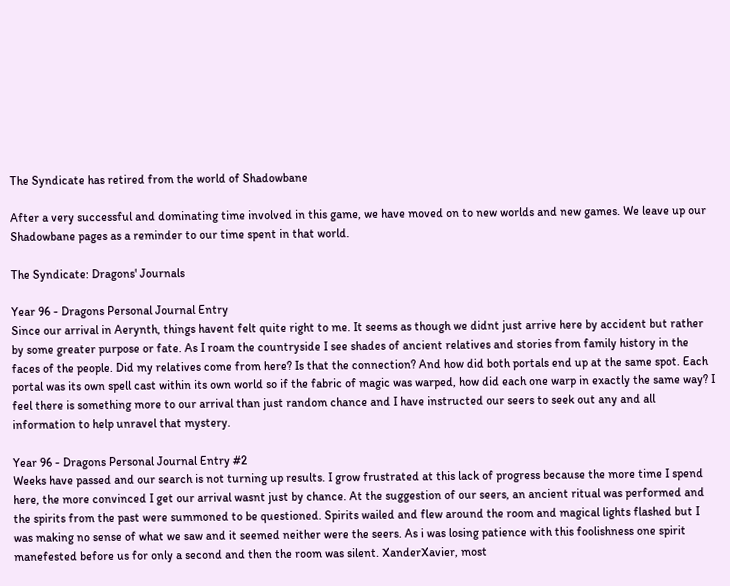The Syndicate has retired from the world of Shadowbane

After a very successful and dominating time involved in this game, we have moved on to new worlds and new games. We leave up our Shadowbane pages as a reminder to our time spent in that world.

The Syndicate: Dragons' Journals

Year 96 - Dragons Personal Journal Entry
Since our arrival in Aerynth, things havent felt quite right to me. It seems as though we didnt just arrive here by accident but rather by some greater purpose or fate. As I roam the countryside I see shades of ancient relatives and stories from family history in the faces of the people. Did my relatives come from here? Is that the connection? And how did both portals end up at the same spot. Each portal was its own spell cast within its own world so if the fabric of magic was warped, how did each one warp in exactly the same way? I feel there is something more to our arrival than just random chance and I have instructed our seers to seek out any and all information to help unravel that mystery.

Year 96 - Dragons Personal Journal Entry #2
Weeks have passed and our search is not turning up results. I grow frustrated at this lack of progress because the more time I spend here, the more convinced I get our arrival wasnt just by chance. At the suggestion of our seers, an ancient ritual was performed and the spirits from the past were summoned to be questioned. Spirits wailed and flew around the room and magical lights flashed but I was making no sense of what we saw and it seemed neither were the seers. As i was losing patience with this foolishness one spirit manefested before us for only a second and then the room was silent. XanderXavier, most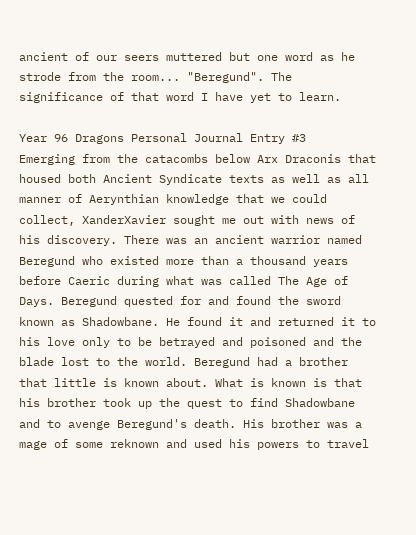ancient of our seers muttered but one word as he strode from the room... "Beregund". The significance of that word I have yet to learn.

Year 96 Dragons Personal Journal Entry #3
Emerging from the catacombs below Arx Draconis that housed both Ancient Syndicate texts as well as all manner of Aerynthian knowledge that we could collect, XanderXavier sought me out with news of his discovery. There was an ancient warrior named Beregund who existed more than a thousand years before Caeric during what was called The Age of Days. Beregund quested for and found the sword known as Shadowbane. He found it and returned it to his love only to be betrayed and poisoned and the blade lost to the world. Beregund had a brother that little is known about. What is known is that his brother took up the quest to find Shadowbane and to avenge Beregund's death. His brother was a mage of some reknown and used his powers to travel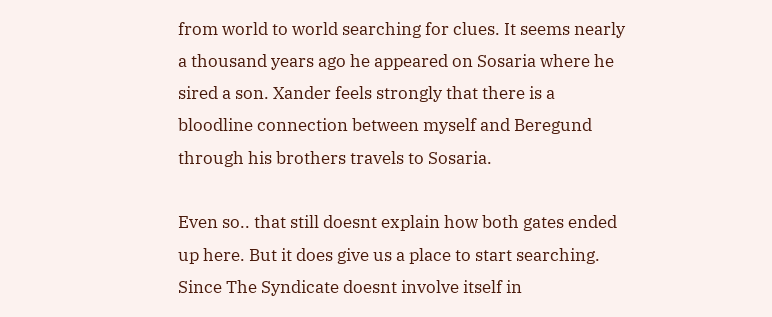from world to world searching for clues. It seems nearly a thousand years ago he appeared on Sosaria where he sired a son. Xander feels strongly that there is a bloodline connection between myself and Beregund through his brothers travels to Sosaria.

Even so.. that still doesnt explain how both gates ended up here. But it does give us a place to start searching. Since The Syndicate doesnt involve itself in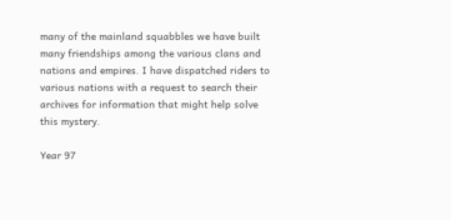many of the mainland squabbles we have built many friendships among the various clans and nations and empires. I have dispatched riders to various nations with a request to search their archives for information that might help solve this mystery.

Year 97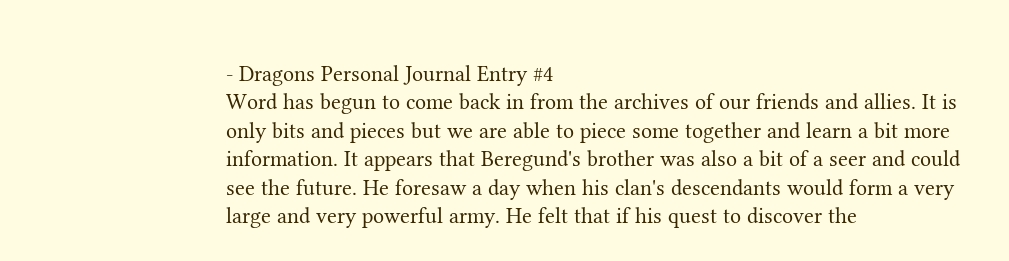- Dragons Personal Journal Entry #4
Word has begun to come back in from the archives of our friends and allies. It is only bits and pieces but we are able to piece some together and learn a bit more information. It appears that Beregund's brother was also a bit of a seer and could see the future. He foresaw a day when his clan's descendants would form a very large and very powerful army. He felt that if his quest to discover the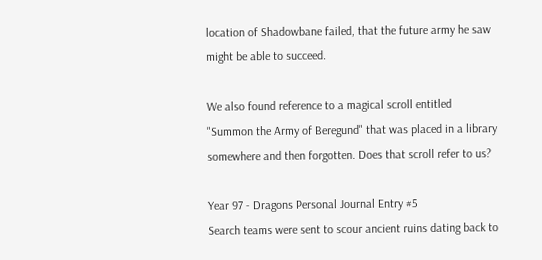location of Shadowbane failed, that the future army he saw might be able to succeed.

We also found reference to a magical scroll entitled "Summon the Army of Beregund" that was placed in a library somewhere and then forgotten. Does that scroll refer to us?

Year 97 - Dragons Personal Journal Entry #5
Search teams were sent to scour ancient ruins dating back to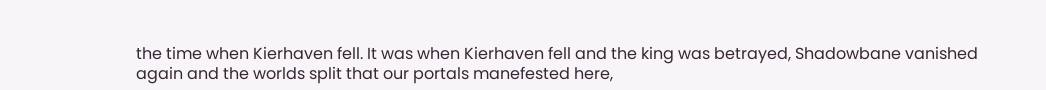the time when Kierhaven fell. It was when Kierhaven fell and the king was betrayed, Shadowbane vanished again and the worlds split that our portals manefested here,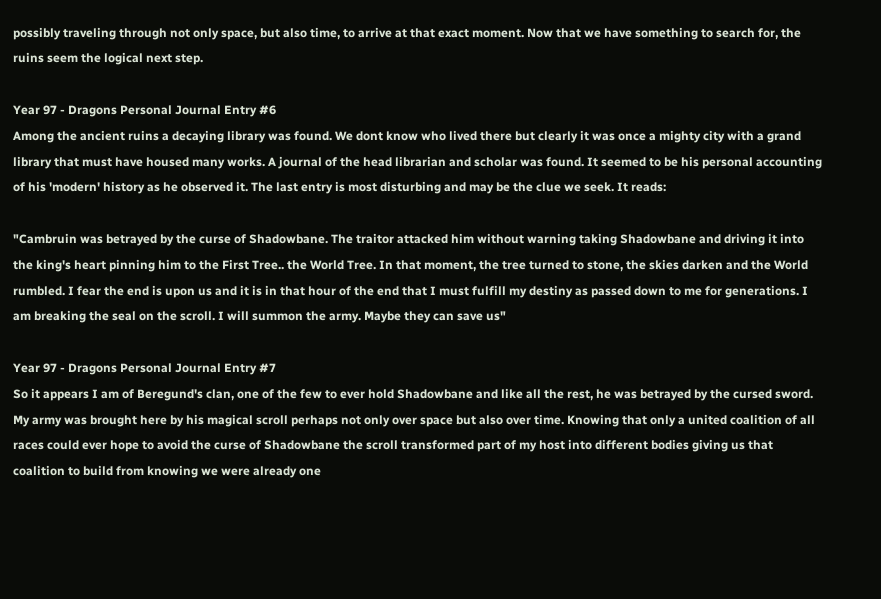possibly traveling through not only space, but also time, to arrive at that exact moment. Now that we have something to search for, the ruins seem the logical next step.

Year 97 - Dragons Personal Journal Entry #6
Among the ancient ruins a decaying library was found. We dont know who lived there but clearly it was once a mighty city with a grand library that must have housed many works. A journal of the head librarian and scholar was found. It seemed to be his personal accounting of his 'modern' history as he observed it. The last entry is most disturbing and may be the clue we seek. It reads:

"Cambruin was betrayed by the curse of Shadowbane. The traitor attacked him without warning taking Shadowbane and driving it into the king's heart pinning him to the First Tree.. the World Tree. In that moment, the tree turned to stone, the skies darken and the World rumbled. I fear the end is upon us and it is in that hour of the end that I must fulfill my destiny as passed down to me for generations. I am breaking the seal on the scroll. I will summon the army. Maybe they can save us"

Year 97 - Dragons Personal Journal Entry #7
So it appears I am of Beregund's clan, one of the few to ever hold Shadowbane and like all the rest, he was betrayed by the cursed sword. My army was brought here by his magical scroll perhaps not only over space but also over time. Knowing that only a united coalition of all races could ever hope to avoid the curse of Shadowbane the scroll transformed part of my host into different bodies giving us that coalition to build from knowing we were already one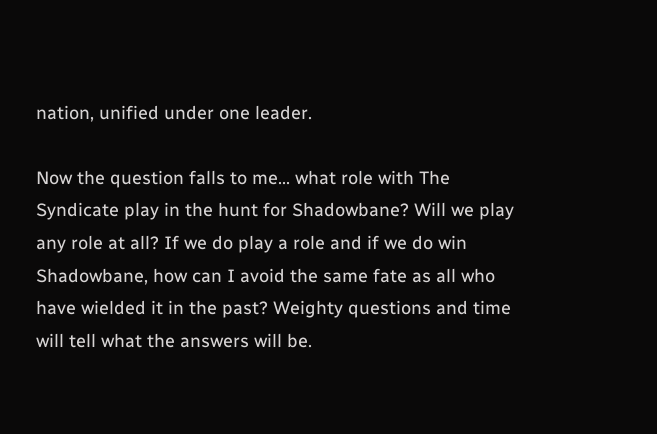nation, unified under one leader.

Now the question falls to me... what role with The Syndicate play in the hunt for Shadowbane? Will we play any role at all? If we do play a role and if we do win Shadowbane, how can I avoid the same fate as all who have wielded it in the past? Weighty questions and time will tell what the answers will be.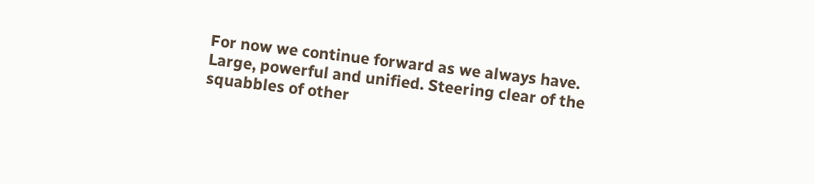For now we continue forward as we always have. Large, powerful and unified. Steering clear of the squabbles of other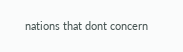nations that dont concern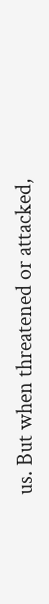us. But when threatened or attacked,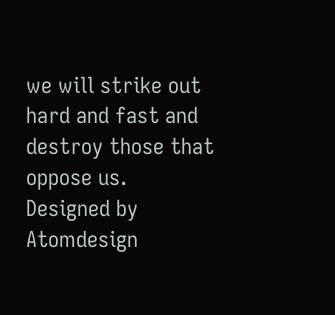we will strike out hard and fast and destroy those that oppose us.
Designed by Atomdesign